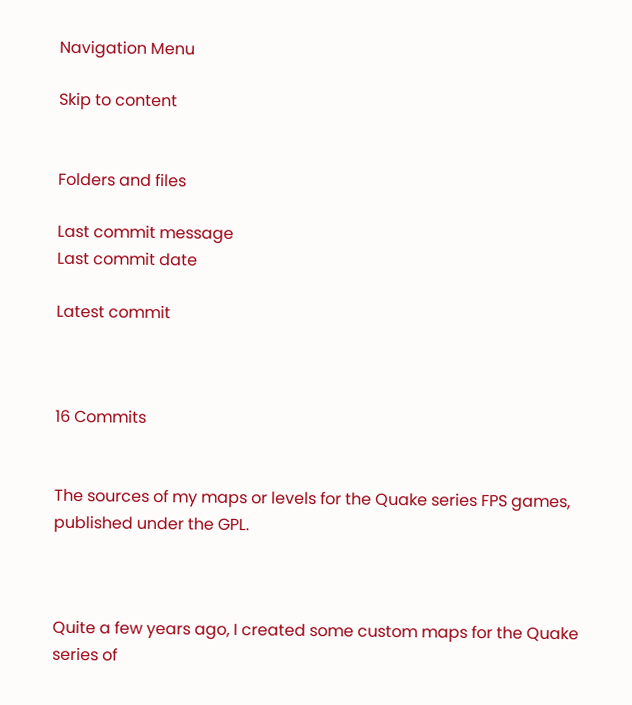Navigation Menu

Skip to content


Folders and files

Last commit message
Last commit date

Latest commit



16 Commits


The sources of my maps or levels for the Quake series FPS games, published under the GPL.



Quite a few years ago, I created some custom maps for the Quake series of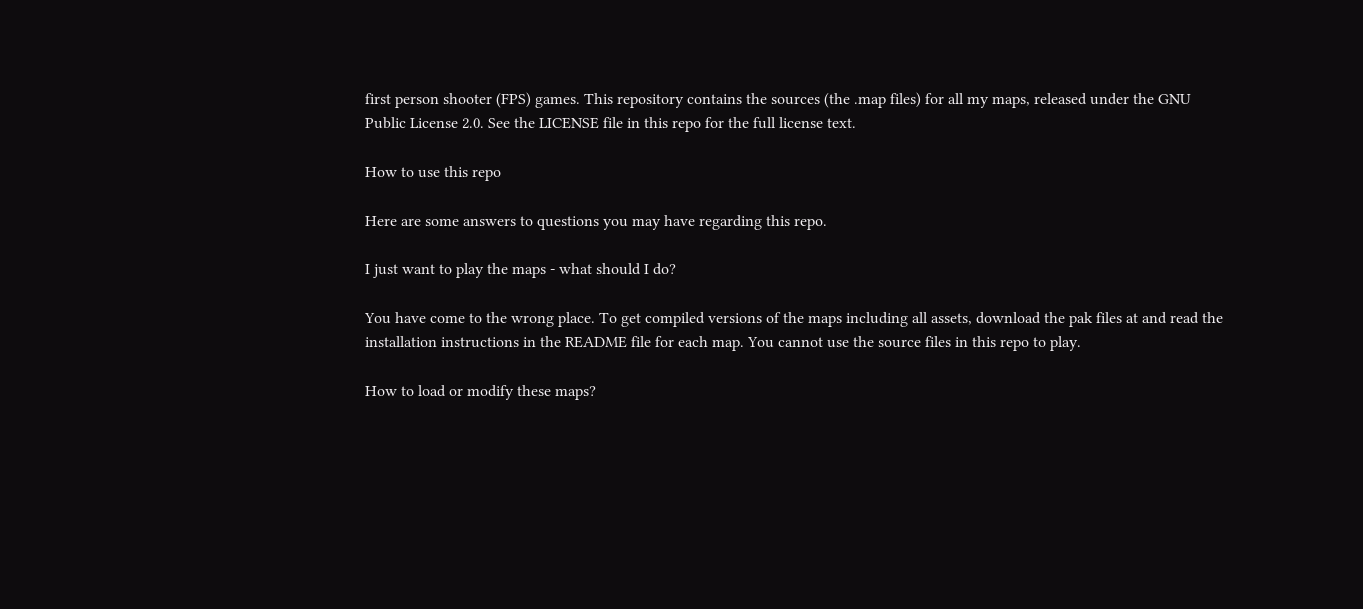first person shooter (FPS) games. This repository contains the sources (the .map files) for all my maps, released under the GNU Public License 2.0. See the LICENSE file in this repo for the full license text.

How to use this repo

Here are some answers to questions you may have regarding this repo.

I just want to play the maps - what should I do?

You have come to the wrong place. To get compiled versions of the maps including all assets, download the pak files at and read the installation instructions in the README file for each map. You cannot use the source files in this repo to play.

How to load or modify these maps?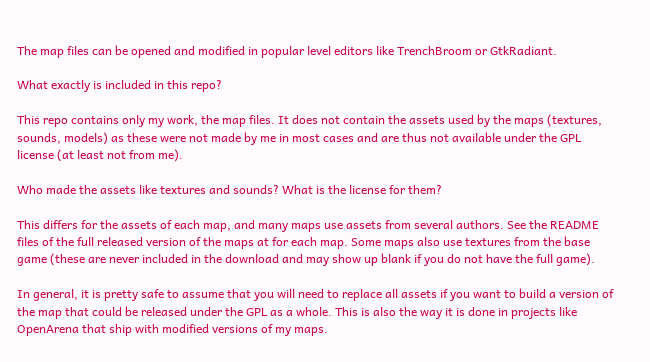The map files can be opened and modified in popular level editors like TrenchBroom or GtkRadiant.

What exactly is included in this repo?

This repo contains only my work, the map files. It does not contain the assets used by the maps (textures, sounds, models) as these were not made by me in most cases and are thus not available under the GPL license (at least not from me).

Who made the assets like textures and sounds? What is the license for them?

This differs for the assets of each map, and many maps use assets from several authors. See the README files of the full released version of the maps at for each map. Some maps also use textures from the base game (these are never included in the download and may show up blank if you do not have the full game).

In general, it is pretty safe to assume that you will need to replace all assets if you want to build a version of the map that could be released under the GPL as a whole. This is also the way it is done in projects like OpenArena that ship with modified versions of my maps.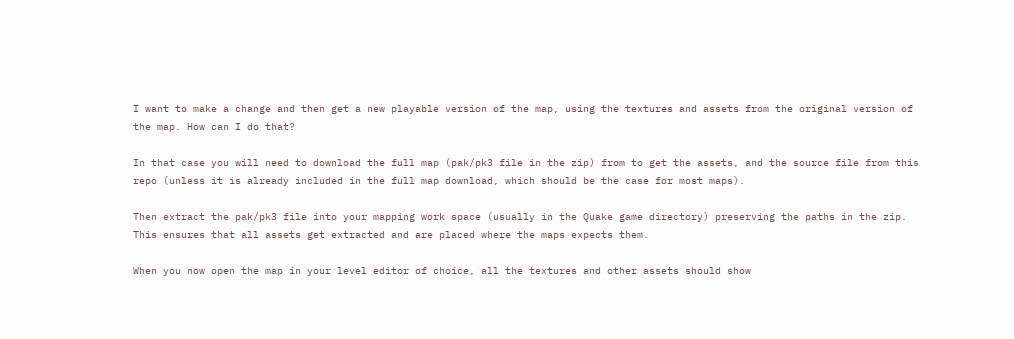I want to make a change and then get a new playable version of the map, using the textures and assets from the original version of the map. How can I do that?

In that case you will need to download the full map (pak/pk3 file in the zip) from to get the assets, and the source file from this repo (unless it is already included in the full map download, which should be the case for most maps).

Then extract the pak/pk3 file into your mapping work space (usually in the Quake game directory) preserving the paths in the zip. This ensures that all assets get extracted and are placed where the maps expects them.

When you now open the map in your level editor of choice, all the textures and other assets should show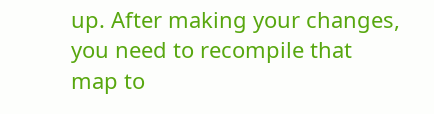up. After making your changes, you need to recompile that map to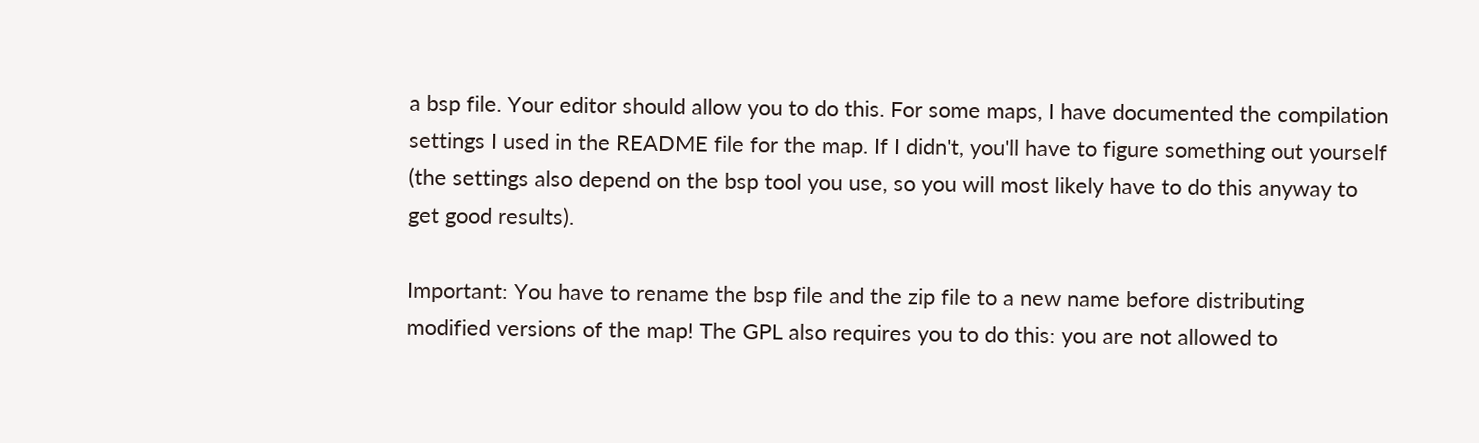a bsp file. Your editor should allow you to do this. For some maps, I have documented the compilation settings I used in the README file for the map. If I didn't, you'll have to figure something out yourself (the settings also depend on the bsp tool you use, so you will most likely have to do this anyway to get good results).

Important: You have to rename the bsp file and the zip file to a new name before distributing modified versions of the map! The GPL also requires you to do this: you are not allowed to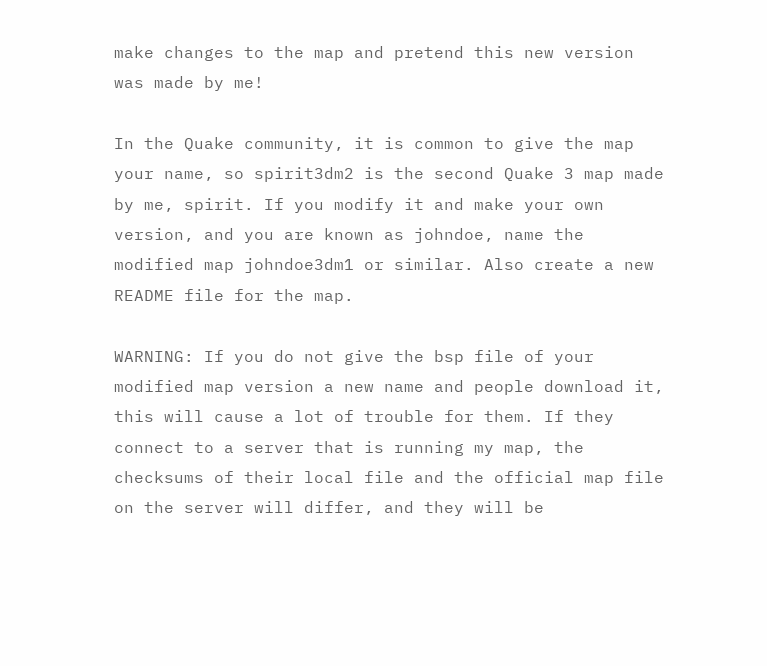make changes to the map and pretend this new version was made by me!

In the Quake community, it is common to give the map your name, so spirit3dm2 is the second Quake 3 map made by me, spirit. If you modify it and make your own version, and you are known as johndoe, name the modified map johndoe3dm1 or similar. Also create a new README file for the map.

WARNING: If you do not give the bsp file of your modified map version a new name and people download it, this will cause a lot of trouble for them. If they connect to a server that is running my map, the checksums of their local file and the official map file on the server will differ, and they will be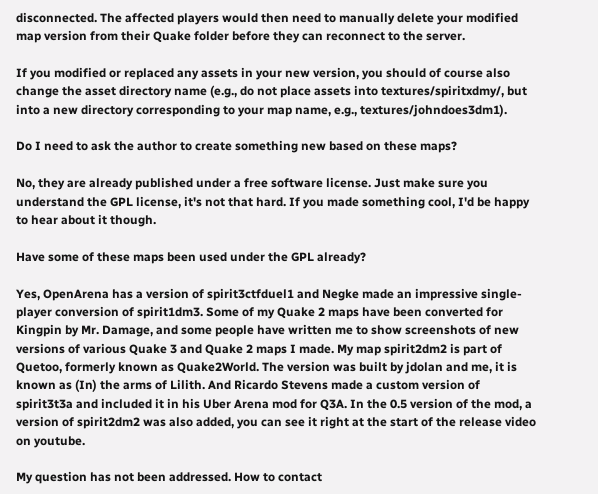disconnected. The affected players would then need to manually delete your modified map version from their Quake folder before they can reconnect to the server.

If you modified or replaced any assets in your new version, you should of course also change the asset directory name (e.g., do not place assets into textures/spiritxdmy/, but into a new directory corresponding to your map name, e.g., textures/johndoes3dm1).

Do I need to ask the author to create something new based on these maps?

No, they are already published under a free software license. Just make sure you understand the GPL license, it's not that hard. If you made something cool, I'd be happy to hear about it though.

Have some of these maps been used under the GPL already?

Yes, OpenArena has a version of spirit3ctfduel1 and Negke made an impressive single-player conversion of spirit1dm3. Some of my Quake 2 maps have been converted for Kingpin by Mr. Damage, and some people have written me to show screenshots of new versions of various Quake 3 and Quake 2 maps I made. My map spirit2dm2 is part of Quetoo, formerly known as Quake2World. The version was built by jdolan and me, it is known as (In) the arms of Lilith. And Ricardo Stevens made a custom version of spirit3t3a and included it in his Uber Arena mod for Q3A. In the 0.5 version of the mod, a version of spirit2dm2 was also added, you can see it right at the start of the release video on youtube.

My question has not been addressed. How to contact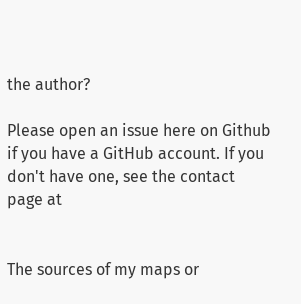the author?

Please open an issue here on Github if you have a GitHub account. If you don't have one, see the contact page at


The sources of my maps or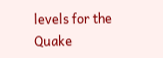levels for the Quake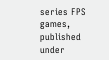series FPS games, published under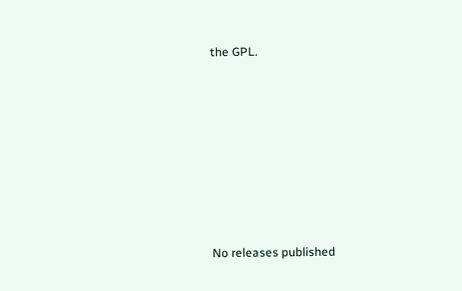the GPL.








No releases published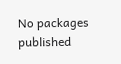No packages published